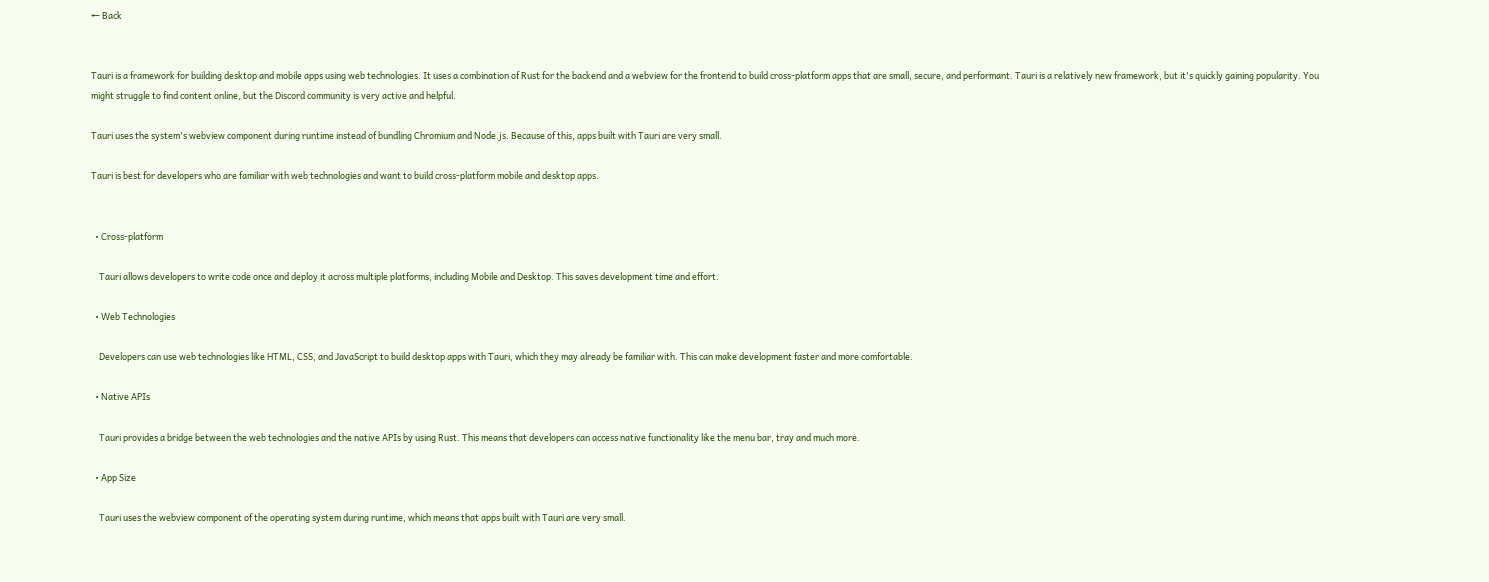← Back


Tauri is a framework for building desktop and mobile apps using web technologies. It uses a combination of Rust for the backend and a webview for the frontend to build cross-platform apps that are small, secure, and performant. Tauri is a relatively new framework, but it's quickly gaining popularity. You might struggle to find content online, but the Discord community is very active and helpful.

Tauri uses the system's webview component during runtime instead of bundling Chromium and Node.js. Because of this, apps built with Tauri are very small.

Tauri is best for developers who are familiar with web technologies and want to build cross-platform mobile and desktop apps.


  • Cross-platform

    Tauri allows developers to write code once and deploy it across multiple platforms, including Mobile and Desktop. This saves development time and effort.

  • Web Technologies

    Developers can use web technologies like HTML, CSS, and JavaScript to build desktop apps with Tauri, which they may already be familiar with. This can make development faster and more comfortable.

  • Native APIs

    Tauri provides a bridge between the web technologies and the native APIs by using Rust. This means that developers can access native functionality like the menu bar, tray and much more.

  • App Size

    Tauri uses the webview component of the operating system during runtime, which means that apps built with Tauri are very small.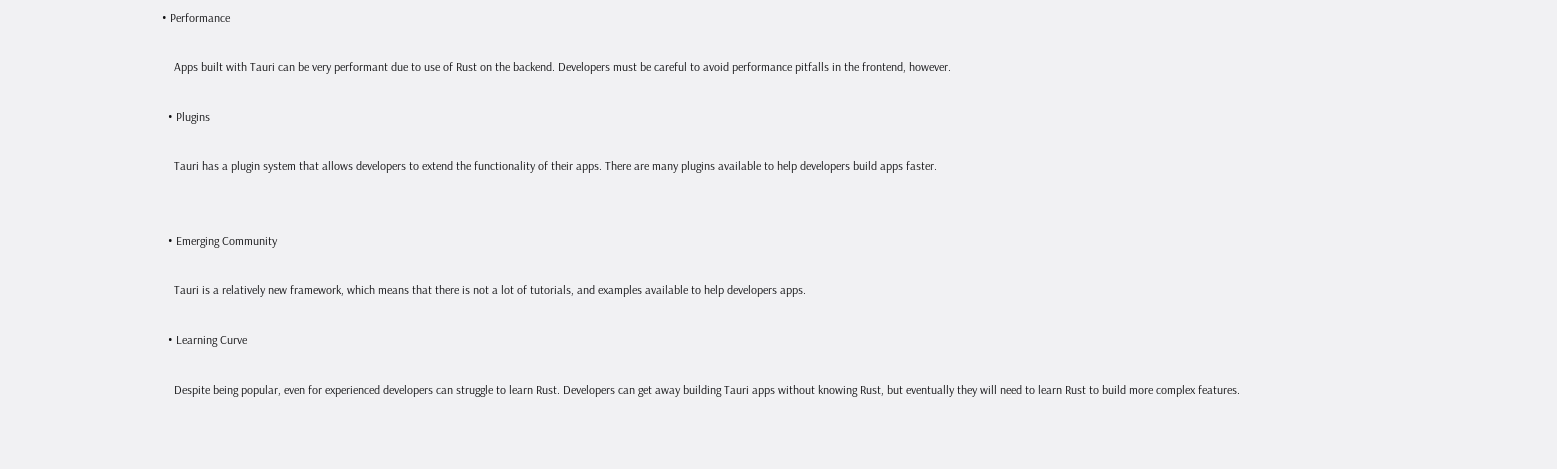• Performance

    Apps built with Tauri can be very performant due to use of Rust on the backend. Developers must be careful to avoid performance pitfalls in the frontend, however.

  • Plugins

    Tauri has a plugin system that allows developers to extend the functionality of their apps. There are many plugins available to help developers build apps faster.


  • Emerging Community

    Tauri is a relatively new framework, which means that there is not a lot of tutorials, and examples available to help developers apps.

  • Learning Curve

    Despite being popular, even for experienced developers can struggle to learn Rust. Developers can get away building Tauri apps without knowing Rust, but eventually they will need to learn Rust to build more complex features.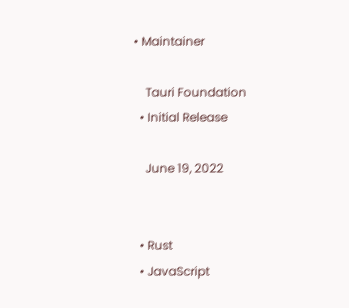• Maintainer

    Tauri Foundation
  • Initial Release

    June 19, 2022


  • Rust
  • JavaScript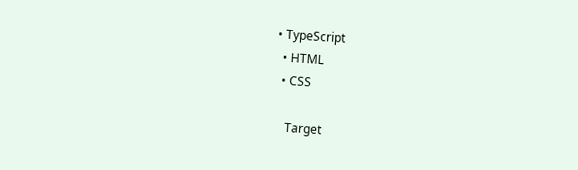• TypeScript
  • HTML
  • CSS

    Target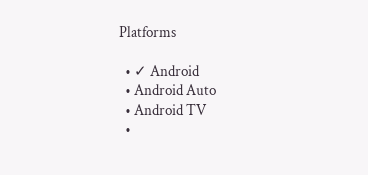Platforms

  • ✓ Android
  • Android Auto
  • Android TV
  •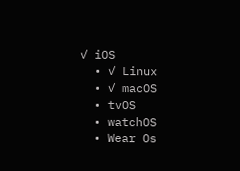✓ iOS
  • ✓ Linux
  • ✓ macOS
  • tvOS
  • watchOS
  • Wear Os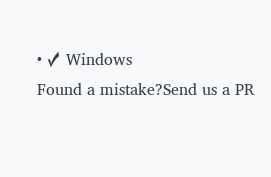• ✓ Windows
Found a mistake?Send us a PR